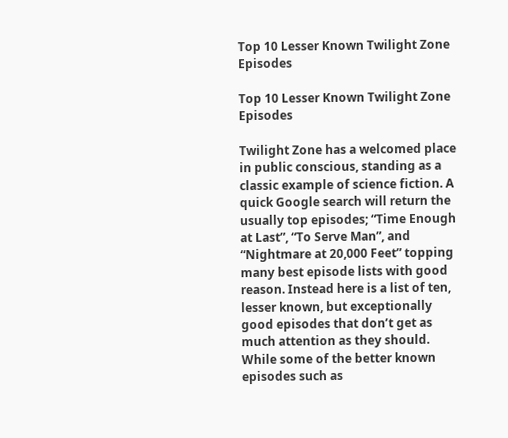Top 10 Lesser Known Twilight Zone Episodes

Top 10 Lesser Known Twilight Zone Episodes

Twilight Zone has a welcomed place in public conscious, standing as a classic example of science fiction. A quick Google search will return the usually top episodes; “Time Enough at Last”, “To Serve Man”, and “Nightmare at 20,000 Feet” topping many best episode lists with good reason. Instead here is a list of ten, lesser known, but exceptionally good episodes that don’t get as much attention as they should. While some of the better known episodes such as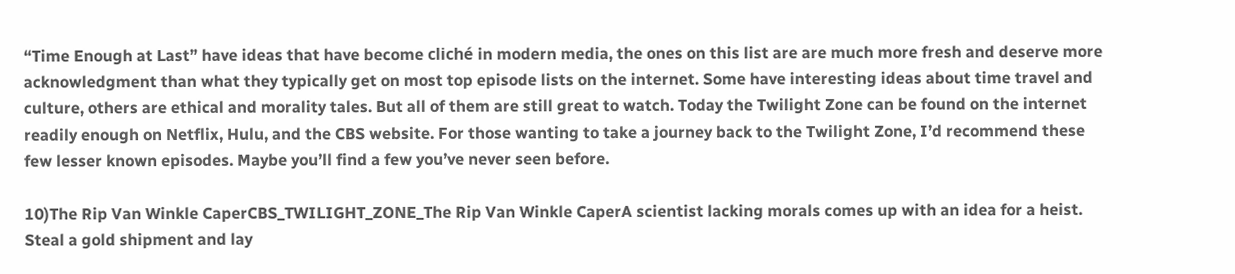“Time Enough at Last” have ideas that have become cliché in modern media, the ones on this list are are much more fresh and deserve more acknowledgment than what they typically get on most top episode lists on the internet. Some have interesting ideas about time travel and culture, others are ethical and morality tales. But all of them are still great to watch. Today the Twilight Zone can be found on the internet readily enough on Netflix, Hulu, and the CBS website. For those wanting to take a journey back to the Twilight Zone, I’d recommend these few lesser known episodes. Maybe you’ll find a few you’ve never seen before.

10)The Rip Van Winkle CaperCBS_TWILIGHT_ZONE_The Rip Van Winkle CaperA scientist lacking morals comes up with an idea for a heist. Steal a gold shipment and lay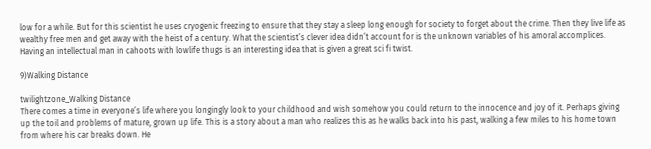low for a while. But for this scientist he uses cryogenic freezing to ensure that they stay a sleep long enough for society to forget about the crime. Then they live life as wealthy free men and get away with the heist of a century. What the scientist’s clever idea didn’t account for is the unknown variables of his amoral accomplices. Having an intellectual man in cahoots with lowlife thugs is an interesting idea that is given a great sci fi twist.

9)Walking Distance

twilightzone_Walking Distance
There comes a time in everyone’s life where you longingly look to your childhood and wish somehow you could return to the innocence and joy of it. Perhaps giving up the toil and problems of mature, grown up life. This is a story about a man who realizes this as he walks back into his past, walking a few miles to his home town from where his car breaks down. He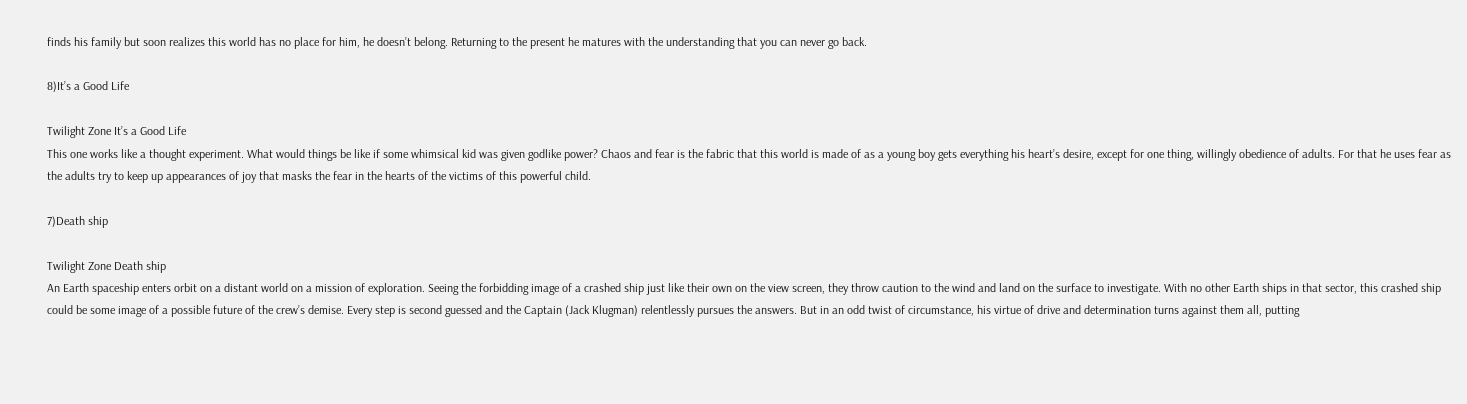finds his family but soon realizes this world has no place for him, he doesn’t belong. Returning to the present he matures with the understanding that you can never go back.

8)It’s a Good Life

Twilight Zone It’s a Good Life
This one works like a thought experiment. What would things be like if some whimsical kid was given godlike power? Chaos and fear is the fabric that this world is made of as a young boy gets everything his heart’s desire, except for one thing, willingly obedience of adults. For that he uses fear as the adults try to keep up appearances of joy that masks the fear in the hearts of the victims of this powerful child.

7)Death ship

Twilight Zone Death ship
An Earth spaceship enters orbit on a distant world on a mission of exploration. Seeing the forbidding image of a crashed ship just like their own on the view screen, they throw caution to the wind and land on the surface to investigate. With no other Earth ships in that sector, this crashed ship could be some image of a possible future of the crew’s demise. Every step is second guessed and the Captain (Jack Klugman) relentlessly pursues the answers. But in an odd twist of circumstance, his virtue of drive and determination turns against them all, putting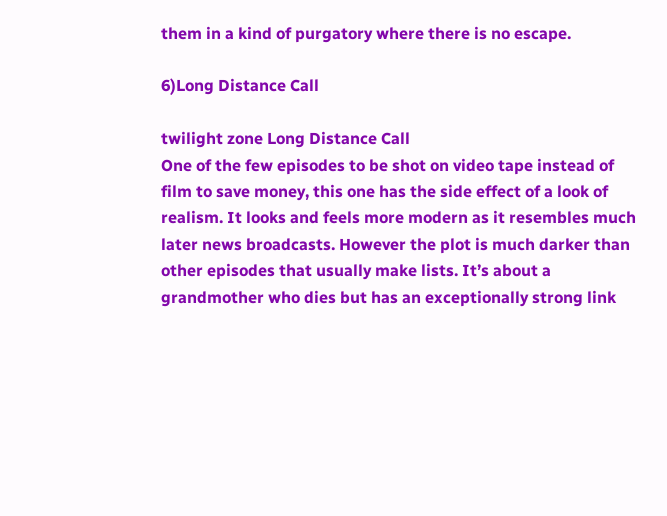them in a kind of purgatory where there is no escape.

6)Long Distance Call

twilight zone Long Distance Call
One of the few episodes to be shot on video tape instead of film to save money, this one has the side effect of a look of realism. It looks and feels more modern as it resembles much later news broadcasts. However the plot is much darker than other episodes that usually make lists. It’s about a grandmother who dies but has an exceptionally strong link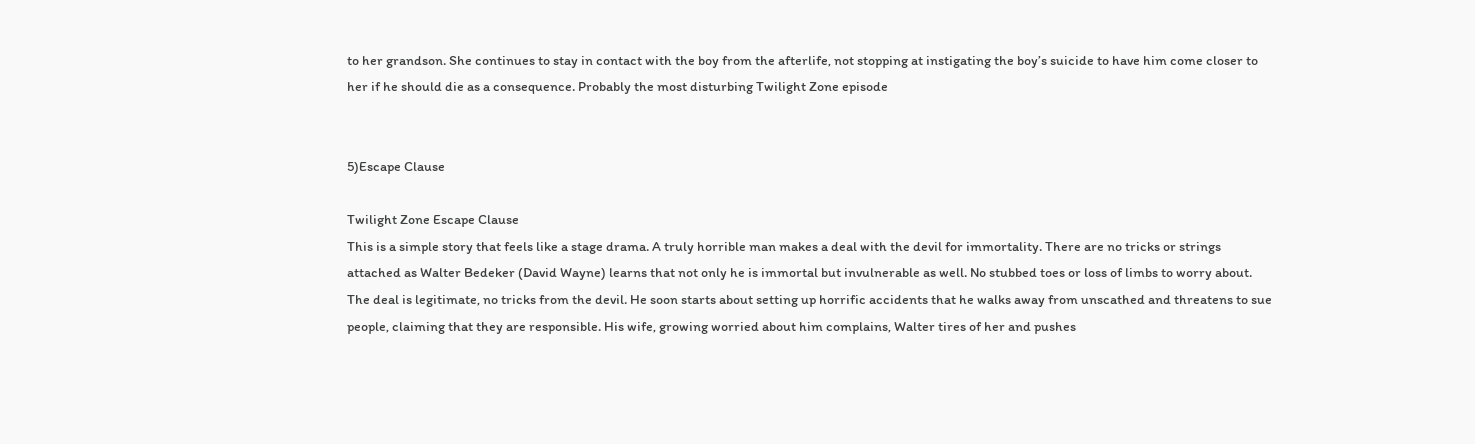to her grandson. She continues to stay in contact with the boy from the afterlife, not stopping at instigating the boy’s suicide to have him come closer to her if he should die as a consequence. Probably the most disturbing Twilight Zone episode


5)Escape Clause

Twilight Zone Escape Clause
This is a simple story that feels like a stage drama. A truly horrible man makes a deal with the devil for immortality. There are no tricks or strings attached as Walter Bedeker (David Wayne) learns that not only he is immortal but invulnerable as well. No stubbed toes or loss of limbs to worry about. The deal is legitimate, no tricks from the devil. He soon starts about setting up horrific accidents that he walks away from unscathed and threatens to sue people, claiming that they are responsible. His wife, growing worried about him complains, Walter tires of her and pushes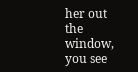her out the window, you see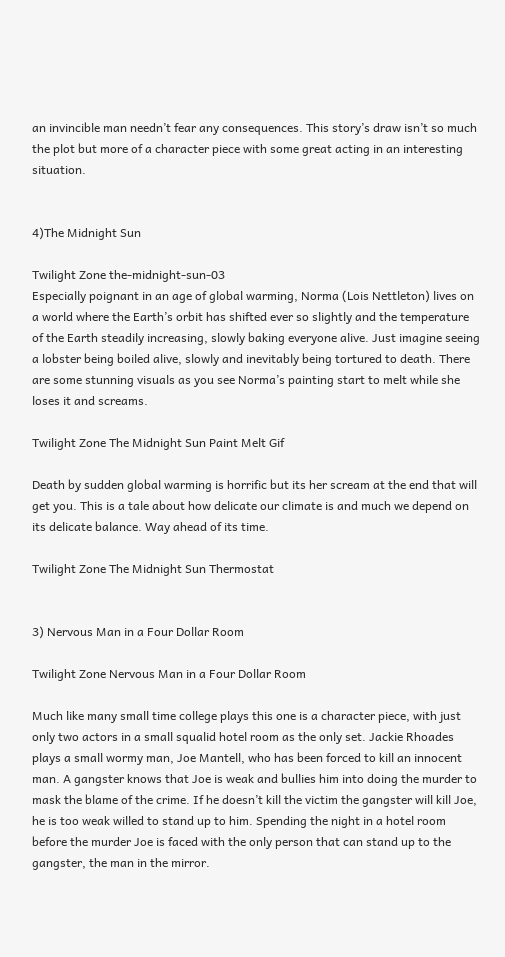an invincible man needn’t fear any consequences. This story’s draw isn’t so much the plot but more of a character piece with some great acting in an interesting situation.


4)The Midnight Sun

Twilight Zone the-midnight-sun-03
Especially poignant in an age of global warming, Norma (Lois Nettleton) lives on a world where the Earth’s orbit has shifted ever so slightly and the temperature of the Earth steadily increasing, slowly baking everyone alive. Just imagine seeing a lobster being boiled alive, slowly and inevitably being tortured to death. There are some stunning visuals as you see Norma’s painting start to melt while she loses it and screams.

Twilight Zone The Midnight Sun Paint Melt Gif

Death by sudden global warming is horrific but its her scream at the end that will get you. This is a tale about how delicate our climate is and much we depend on its delicate balance. Way ahead of its time.

Twilight Zone The Midnight Sun Thermostat


3) Nervous Man in a Four Dollar Room

Twilight Zone Nervous Man in a Four Dollar Room

Much like many small time college plays this one is a character piece, with just only two actors in a small squalid hotel room as the only set. Jackie Rhoades plays a small wormy man, Joe Mantell, who has been forced to kill an innocent man. A gangster knows that Joe is weak and bullies him into doing the murder to mask the blame of the crime. If he doesn’t kill the victim the gangster will kill Joe, he is too weak willed to stand up to him. Spending the night in a hotel room before the murder Joe is faced with the only person that can stand up to the gangster, the man in the mirror.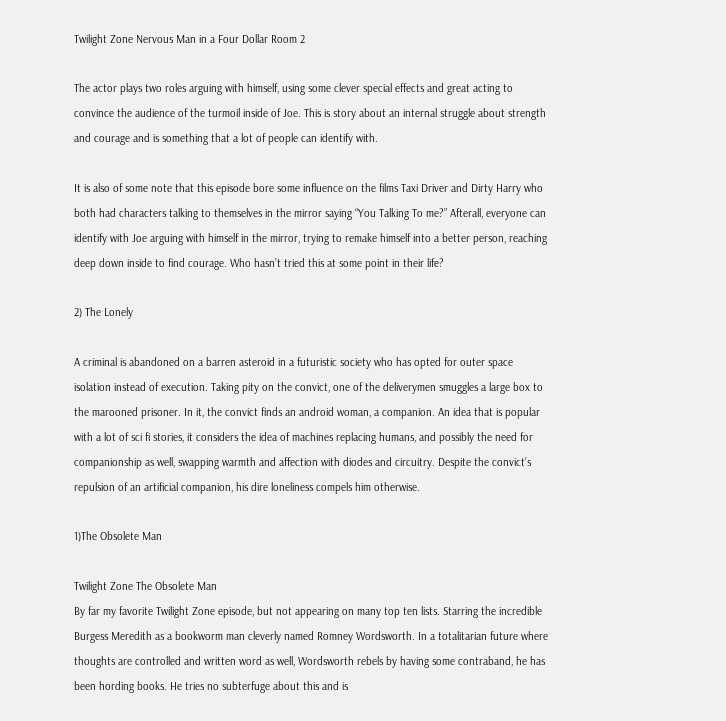Twilight Zone Nervous Man in a Four Dollar Room 2

The actor plays two roles arguing with himself, using some clever special effects and great acting to convince the audience of the turmoil inside of Joe. This is story about an internal struggle about strength and courage and is something that a lot of people can identify with.

It is also of some note that this episode bore some influence on the films Taxi Driver and Dirty Harry who both had characters talking to themselves in the mirror saying “You Talking To me?” Afterall, everyone can identify with Joe arguing with himself in the mirror, trying to remake himself into a better person, reaching deep down inside to find courage. Who hasn’t tried this at some point in their life?

2) The Lonely

A criminal is abandoned on a barren asteroid in a futuristic society who has opted for outer space isolation instead of execution. Taking pity on the convict, one of the deliverymen smuggles a large box to the marooned prisoner. In it, the convict finds an android woman, a companion. An idea that is popular with a lot of sci fi stories, it considers the idea of machines replacing humans, and possibly the need for companionship as well, swapping warmth and affection with diodes and circuitry. Despite the convict’s repulsion of an artificial companion, his dire loneliness compels him otherwise.

1)The Obsolete Man

Twilight Zone The Obsolete Man
By far my favorite Twilight Zone episode, but not appearing on many top ten lists. Starring the incredible Burgess Meredith as a bookworm man cleverly named Romney Wordsworth. In a totalitarian future where thoughts are controlled and written word as well, Wordsworth rebels by having some contraband, he has been hording books. He tries no subterfuge about this and is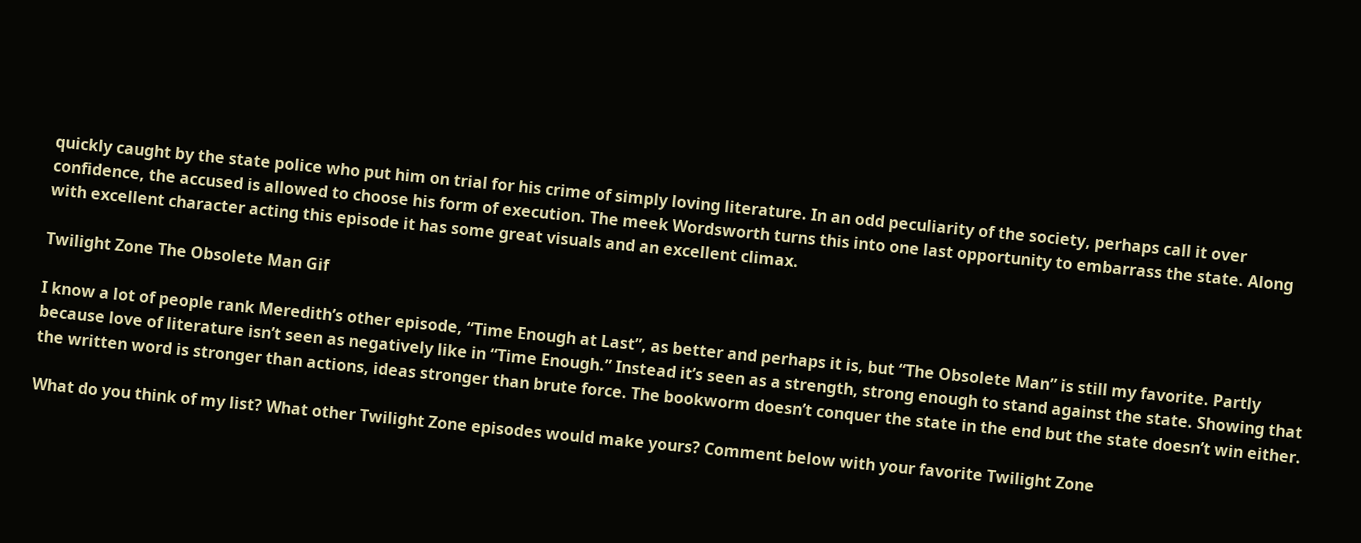quickly caught by the state police who put him on trial for his crime of simply loving literature. In an odd peculiarity of the society, perhaps call it over confidence, the accused is allowed to choose his form of execution. The meek Wordsworth turns this into one last opportunity to embarrass the state. Along with excellent character acting this episode it has some great visuals and an excellent climax.

Twilight Zone The Obsolete Man Gif

I know a lot of people rank Meredith’s other episode, “Time Enough at Last”, as better and perhaps it is, but “The Obsolete Man” is still my favorite. Partly because love of literature isn’t seen as negatively like in “Time Enough.” Instead it’s seen as a strength, strong enough to stand against the state. Showing that the written word is stronger than actions, ideas stronger than brute force. The bookworm doesn’t conquer the state in the end but the state doesn’t win either.

What do you think of my list? What other Twilight Zone episodes would make yours? Comment below with your favorite Twilight Zone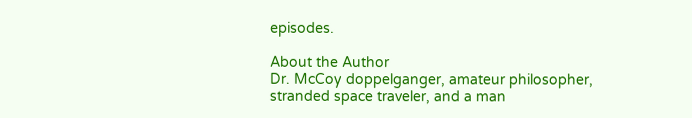episodes.

About the Author
Dr. McCoy doppelganger, amateur philosopher, stranded space traveler, and a man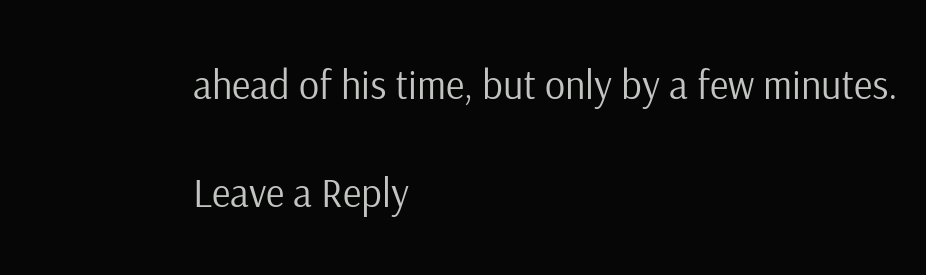ahead of his time, but only by a few minutes.

Leave a Reply